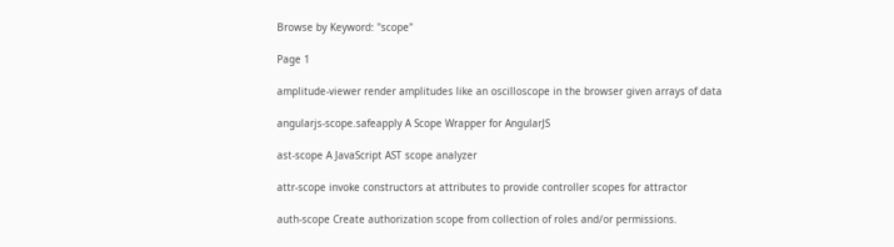Browse by Keyword: "scope"

Page 1

amplitude-viewer render amplitudes like an oscilloscope in the browser given arrays of data

angularjs-scope.safeapply A Scope Wrapper for AngularJS

ast-scope A JavaScript AST scope analyzer

attr-scope invoke constructors at attributes to provide controller scopes for attractor

auth-scope Create authorization scope from collection of roles and/or permissions.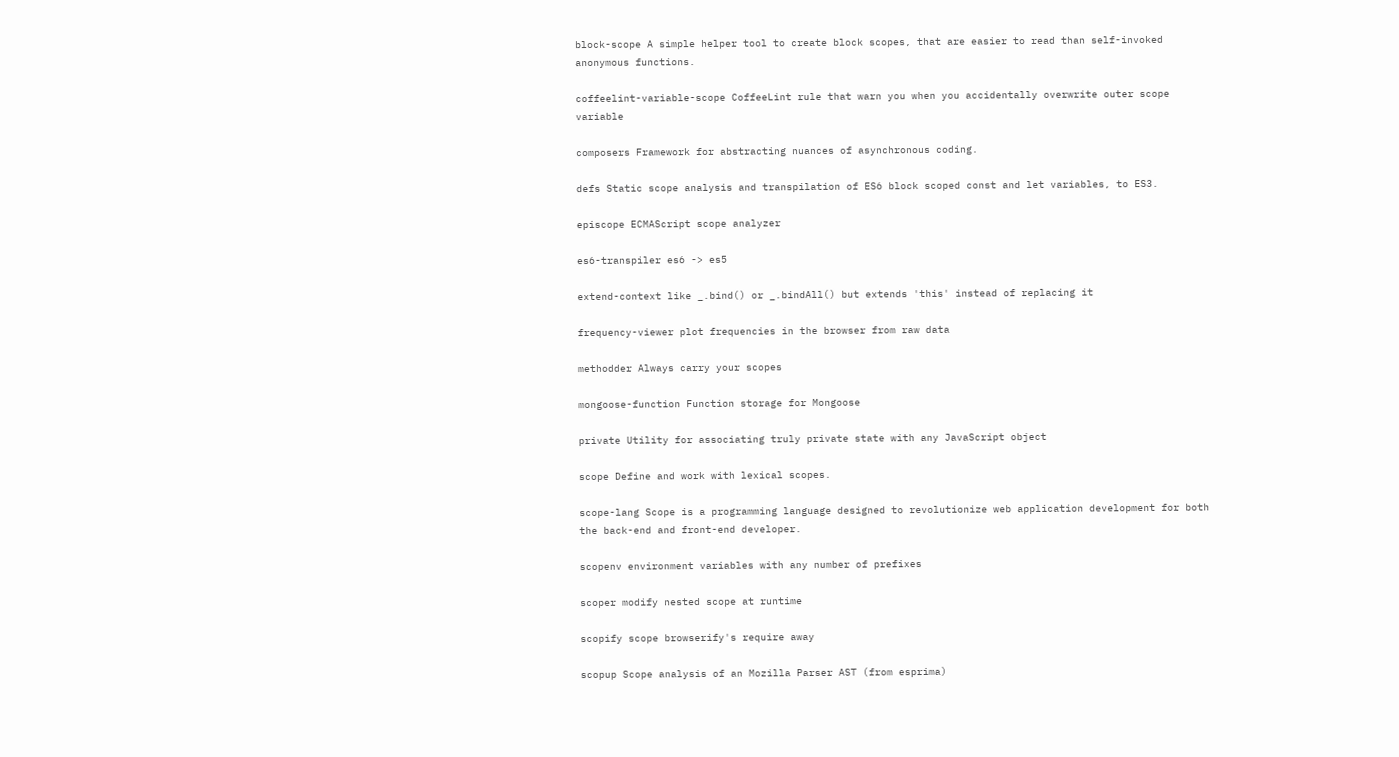block-scope A simple helper tool to create block scopes, that are easier to read than self-invoked anonymous functions.

coffeelint-variable-scope CoffeeLint rule that warn you when you accidentally overwrite outer scope variable

composers Framework for abstracting nuances of asynchronous coding.

defs Static scope analysis and transpilation of ES6 block scoped const and let variables, to ES3.

episcope ECMAScript scope analyzer

es6-transpiler es6 -> es5

extend-context like _.bind() or _.bindAll() but extends 'this' instead of replacing it

frequency-viewer plot frequencies in the browser from raw data

methodder Always carry your scopes

mongoose-function Function storage for Mongoose

private Utility for associating truly private state with any JavaScript object

scope Define and work with lexical scopes.

scope-lang Scope is a programming language designed to revolutionize web application development for both the back-end and front-end developer.

scopenv environment variables with any number of prefixes

scoper modify nested scope at runtime

scopify scope browserify's require away

scopup Scope analysis of an Mozilla Parser AST (from esprima)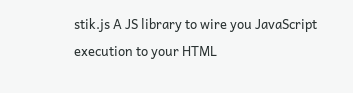stik.js A JS library to wire you JavaScript execution to your HTML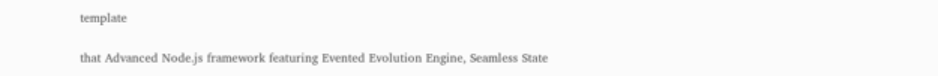template

that Advanced Node.js framework featuring Evented Evolution Engine, Seamless State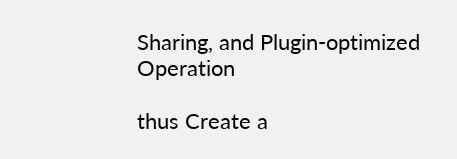Sharing, and Plugin-optimized Operation

thus Create a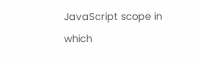JavaScript scope in which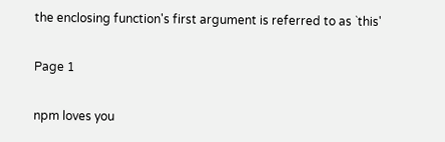the enclosing function's first argument is referred to as `this'

Page 1

npm loves you